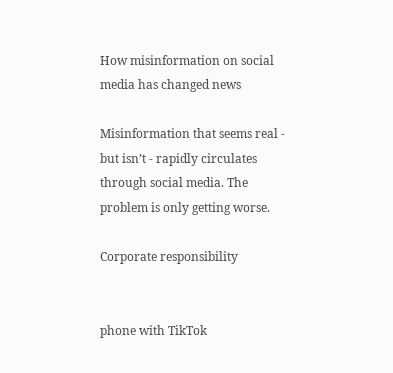How misinformation on social media has changed news

Misinformation that seems real - but isn’t - rapidly circulates through social media. The problem is only getting worse.

Corporate responsibility


phone with TikTok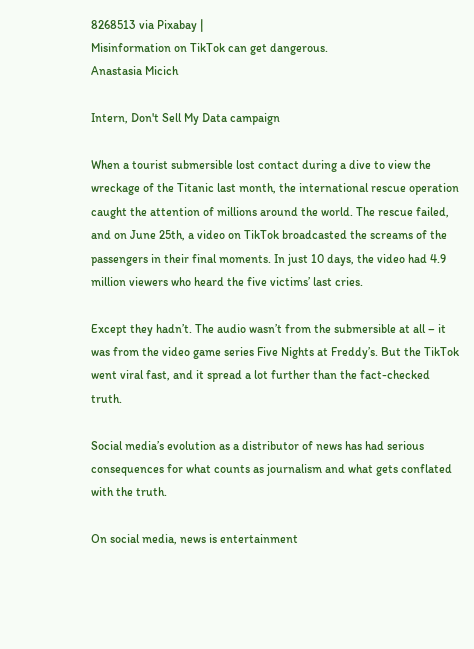8268513 via Pixabay |
Misinformation on TikTok can get dangerous.
Anastasia Micich

Intern, Don't Sell My Data campaign

When a tourist submersible lost contact during a dive to view the wreckage of the Titanic last month, the international rescue operation caught the attention of millions around the world. The rescue failed, and on June 25th, a video on TikTok broadcasted the screams of the passengers in their final moments. In just 10 days, the video had 4.9 million viewers who heard the five victims’ last cries.

Except they hadn’t. The audio wasn’t from the submersible at all – it was from the video game series Five Nights at Freddy’s. But the TikTok went viral fast, and it spread a lot further than the fact-checked truth.

Social media’s evolution as a distributor of news has had serious consequences for what counts as journalism and what gets conflated with the truth.

On social media, news is entertainment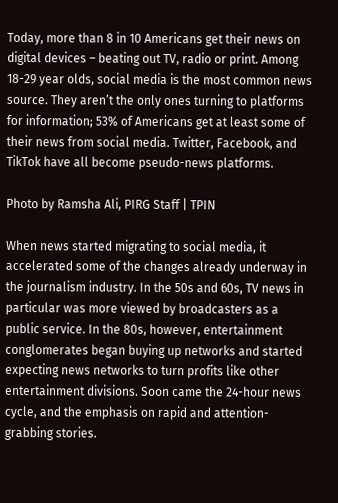Today, more than 8 in 10 Americans get their news on digital devices – beating out TV, radio or print. Among 18-29 year olds, social media is the most common news source. They aren’t the only ones turning to platforms for information; 53% of Americans get at least some of their news from social media. Twitter, Facebook, and TikTok have all become pseudo-news platforms.

Photo by Ramsha Ali, PIRG Staff | TPIN

When news started migrating to social media, it accelerated some of the changes already underway in the journalism industry. In the 50s and 60s, TV news in particular was more viewed by broadcasters as a public service. In the 80s, however, entertainment conglomerates began buying up networks and started expecting news networks to turn profits like other entertainment divisions. Soon came the 24-hour news cycle, and the emphasis on rapid and attention-grabbing stories.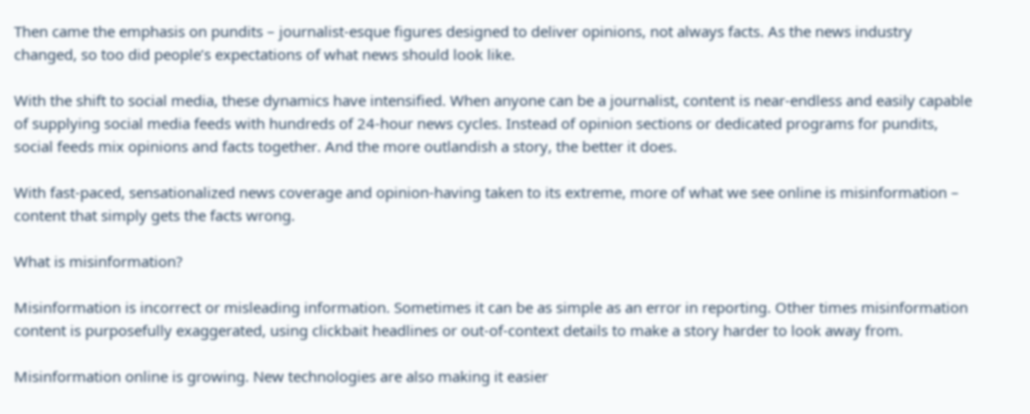Then came the emphasis on pundits – journalist-esque figures designed to deliver opinions, not always facts. As the news industry changed, so too did people’s expectations of what news should look like.

With the shift to social media, these dynamics have intensified. When anyone can be a journalist, content is near-endless and easily capable of supplying social media feeds with hundreds of 24-hour news cycles. Instead of opinion sections or dedicated programs for pundits, social feeds mix opinions and facts together. And the more outlandish a story, the better it does.

With fast-paced, sensationalized news coverage and opinion-having taken to its extreme, more of what we see online is misinformation – content that simply gets the facts wrong.

What is misinformation?

Misinformation is incorrect or misleading information. Sometimes it can be as simple as an error in reporting. Other times misinformation content is purposefully exaggerated, using clickbait headlines or out-of-context details to make a story harder to look away from.

Misinformation online is growing. New technologies are also making it easier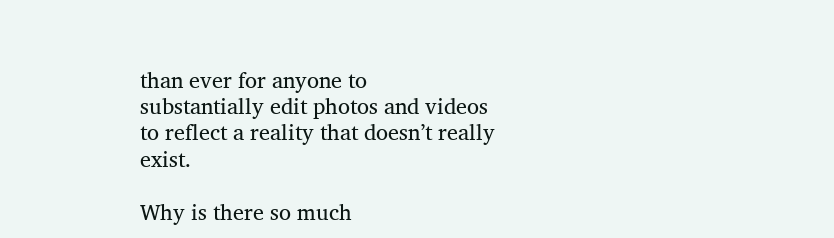than ever for anyone to substantially edit photos and videos to reflect a reality that doesn’t really exist.

Why is there so much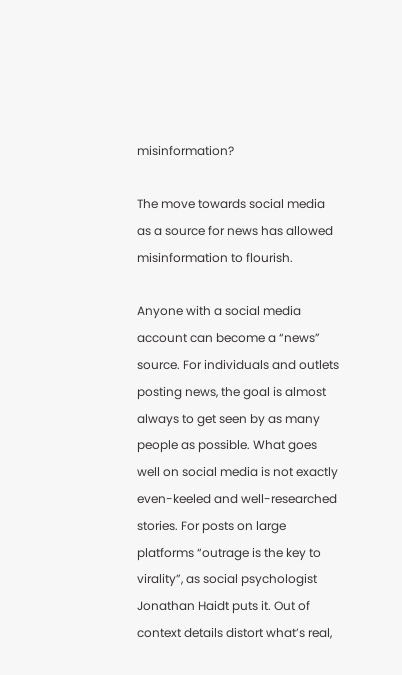misinformation?

The move towards social media as a source for news has allowed misinformation to flourish.

Anyone with a social media account can become a “news” source. For individuals and outlets posting news, the goal is almost always to get seen by as many people as possible. What goes well on social media is not exactly even-keeled and well-researched stories. For posts on large platforms “outrage is the key to virality”, as social psychologist Jonathan Haidt puts it. Out of context details distort what’s real,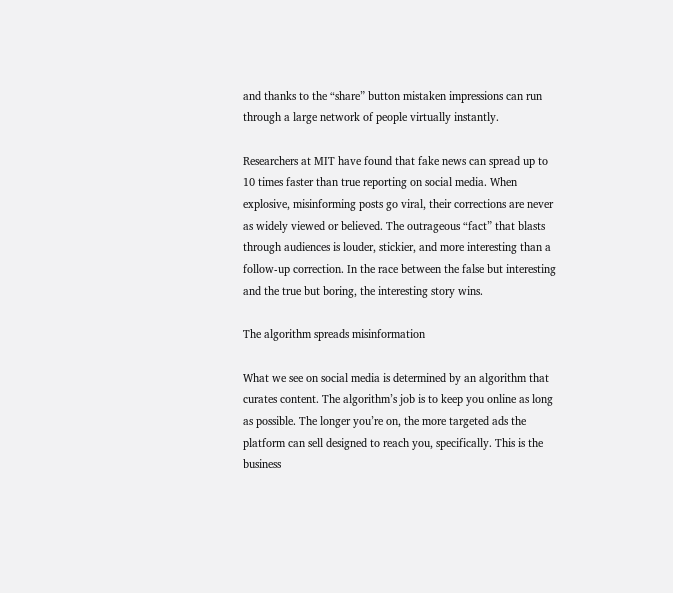and thanks to the “share” button mistaken impressions can run through a large network of people virtually instantly.

Researchers at MIT have found that fake news can spread up to 10 times faster than true reporting on social media. When explosive, misinforming posts go viral, their corrections are never as widely viewed or believed. The outrageous “fact” that blasts through audiences is louder, stickier, and more interesting than a follow-up correction. In the race between the false but interesting and the true but boring, the interesting story wins.

The algorithm spreads misinformation

What we see on social media is determined by an algorithm that curates content. The algorithm’s job is to keep you online as long as possible. The longer you’re on, the more targeted ads the platform can sell designed to reach you, specifically. This is the business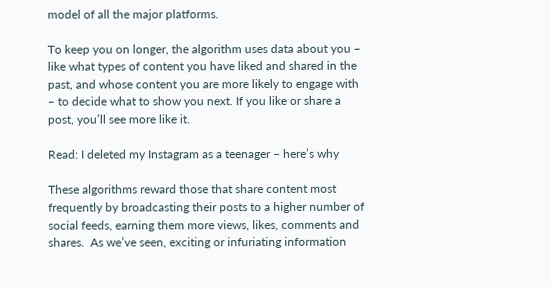model of all the major platforms.

To keep you on longer, the algorithm uses data about you – like what types of content you have liked and shared in the past, and whose content you are more likely to engage with – to decide what to show you next. If you like or share a post, you’ll see more like it.

Read: I deleted my Instagram as a teenager – here’s why

These algorithms reward those that share content most frequently by broadcasting their posts to a higher number of social feeds, earning them more views, likes, comments and shares.  As we’ve seen, exciting or infuriating information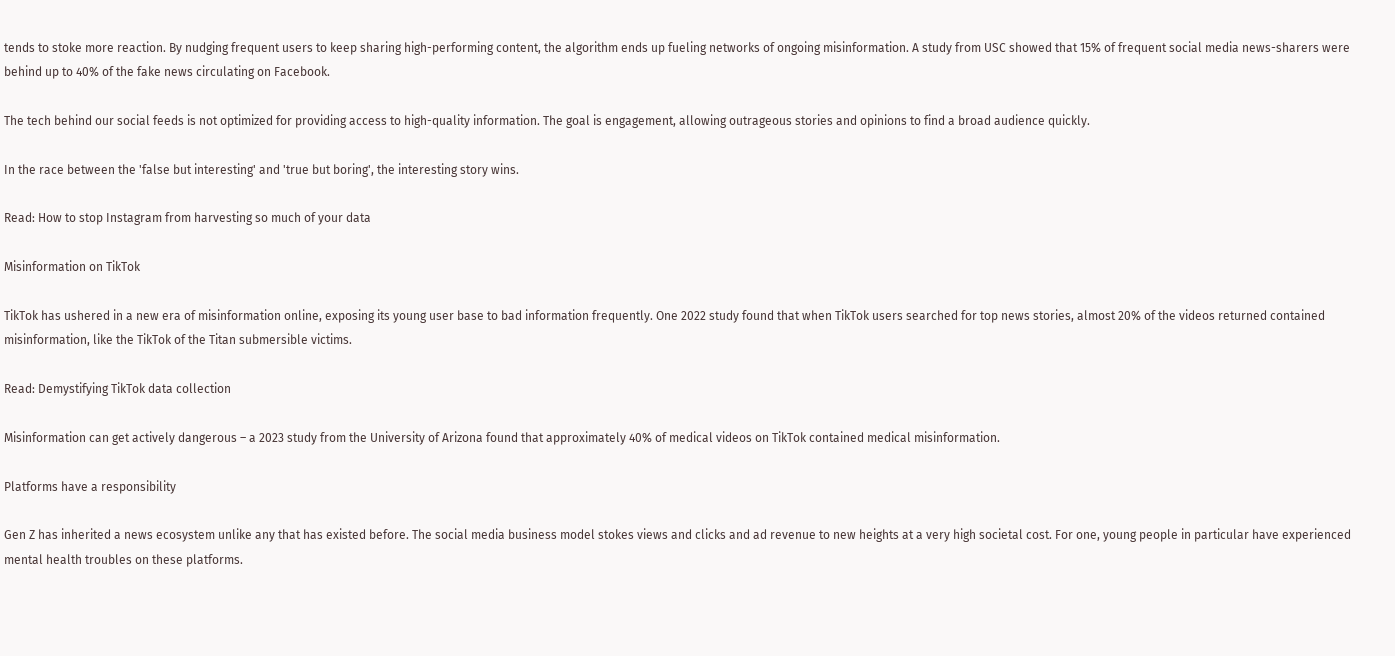tends to stoke more reaction. By nudging frequent users to keep sharing high-performing content, the algorithm ends up fueling networks of ongoing misinformation. A study from USC showed that 15% of frequent social media news-sharers were behind up to 40% of the fake news circulating on Facebook.

The tech behind our social feeds is not optimized for providing access to high-quality information. The goal is engagement, allowing outrageous stories and opinions to find a broad audience quickly.

In the race between the 'false but interesting' and 'true but boring', the interesting story wins.

Read: How to stop Instagram from harvesting so much of your data

Misinformation on TikTok

TikTok has ushered in a new era of misinformation online, exposing its young user base to bad information frequently. One 2022 study found that when TikTok users searched for top news stories, almost 20% of the videos returned contained misinformation, like the TikTok of the Titan submersible victims.

Read: Demystifying TikTok data collection

Misinformation can get actively dangerous – a 2023 study from the University of Arizona found that approximately 40% of medical videos on TikTok contained medical misinformation.

Platforms have a responsibility

Gen Z has inherited a news ecosystem unlike any that has existed before. The social media business model stokes views and clicks and ad revenue to new heights at a very high societal cost. For one, young people in particular have experienced mental health troubles on these platforms.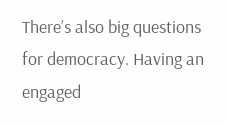There’s also big questions for democracy. Having an engaged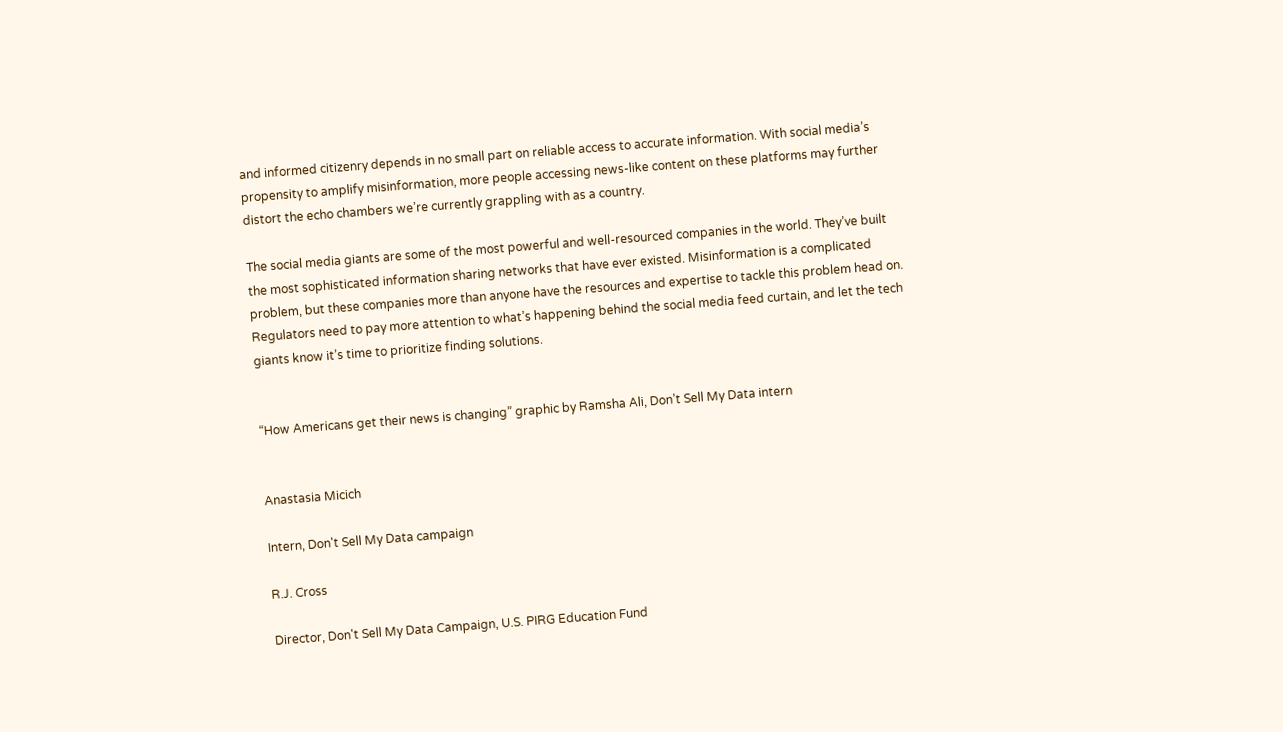and informed citizenry depends in no small part on reliable access to accurate information. With social media’s propensity to amplify misinformation, more people accessing news-like content on these platforms may further distort the echo chambers we’re currently grappling with as a country.

The social media giants are some of the most powerful and well-resourced companies in the world. They’ve built the most sophisticated information sharing networks that have ever existed. Misinformation is a complicated problem, but these companies more than anyone have the resources and expertise to tackle this problem head on. Regulators need to pay more attention to what’s happening behind the social media feed curtain, and let the tech giants know it’s time to prioritize finding solutions.


“How Americans get their news is changing” graphic by Ramsha Ali, Don’t Sell My Data intern


Anastasia Micich

Intern, Don't Sell My Data campaign

R.J. Cross

Director, Don't Sell My Data Campaign, U.S. PIRG Education Fund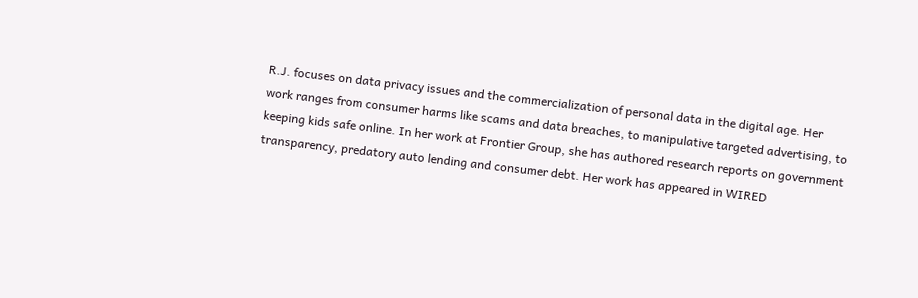R.J. focuses on data privacy issues and the commercialization of personal data in the digital age. Her work ranges from consumer harms like scams and data breaches, to manipulative targeted advertising, to keeping kids safe online. In her work at Frontier Group, she has authored research reports on government transparency, predatory auto lending and consumer debt. Her work has appeared in WIRED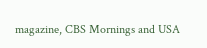magazine, CBS Mornings and USA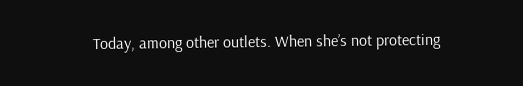Today, among other outlets. When she’s not protecting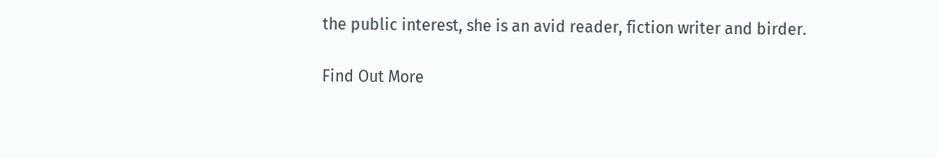the public interest, she is an avid reader, fiction writer and birder.

Find Out More